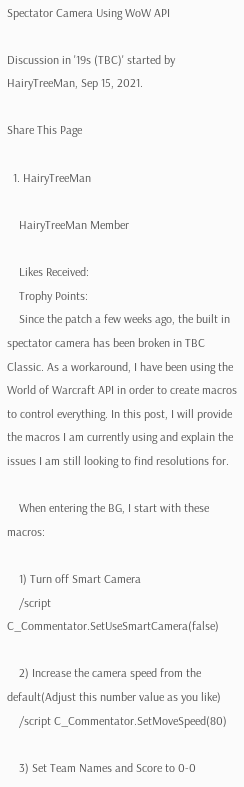Spectator Camera Using WoW API

Discussion in '19s (TBC)' started by HairyTreeMan, Sep 15, 2021.

Share This Page

  1. HairyTreeMan

    HairyTreeMan Member

    Likes Received:
    Trophy Points:
    Since the patch a few weeks ago, the built in spectator camera has been broken in TBC Classic. As a workaround, I have been using the World of Warcraft API in order to create macros to control everything. In this post, I will provide the macros I am currently using and explain the issues I am still looking to find resolutions for.

    When entering the BG, I start with these macros:

    1) Turn off Smart Camera
    /script C_Commentator.SetUseSmartCamera(false)

    2) Increase the camera speed from the default(Adjust this number value as you like)
    /script C_Commentator.SetMoveSpeed(80)

    3) Set Team Names and Score to 0-0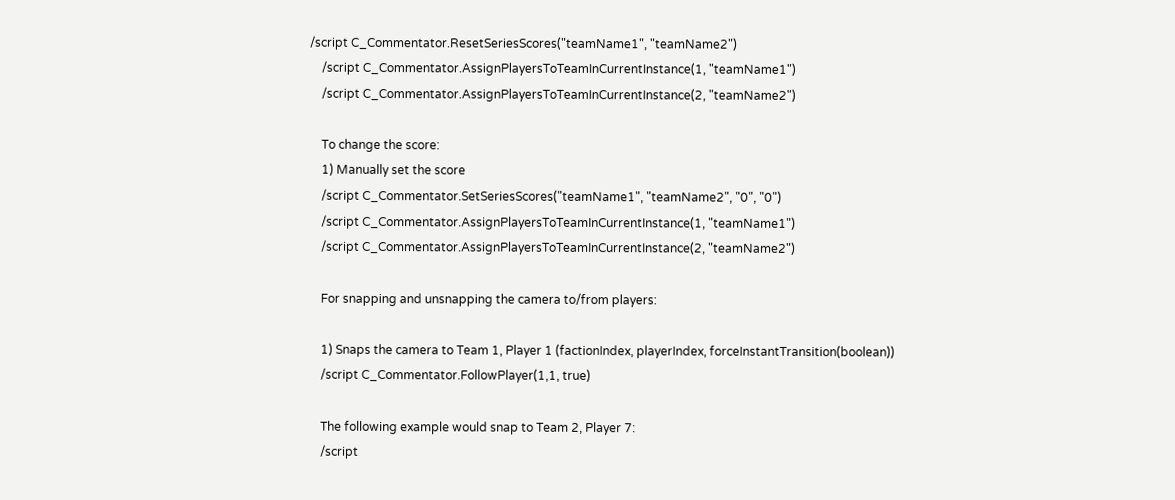/script C_Commentator.ResetSeriesScores("teamName1", "teamName2")
    /script C_Commentator.AssignPlayersToTeamInCurrentInstance(1, "teamName1")
    /script C_Commentator.AssignPlayersToTeamInCurrentInstance(2, "teamName2")

    To change the score:
    1) Manually set the score
    /script C_Commentator.SetSeriesScores("teamName1", "teamName2", "0", "0")
    /script C_Commentator.AssignPlayersToTeamInCurrentInstance(1, "teamName1")
    /script C_Commentator.AssignPlayersToTeamInCurrentInstance(2, "teamName2")

    For snapping and unsnapping the camera to/from players:

    1) Snaps the camera to Team 1, Player 1 (factionIndex, playerIndex, forceInstantTransition(boolean))
    /script C_Commentator.FollowPlayer(1,1, true)

    The following example would snap to Team 2, Player 7:
    /script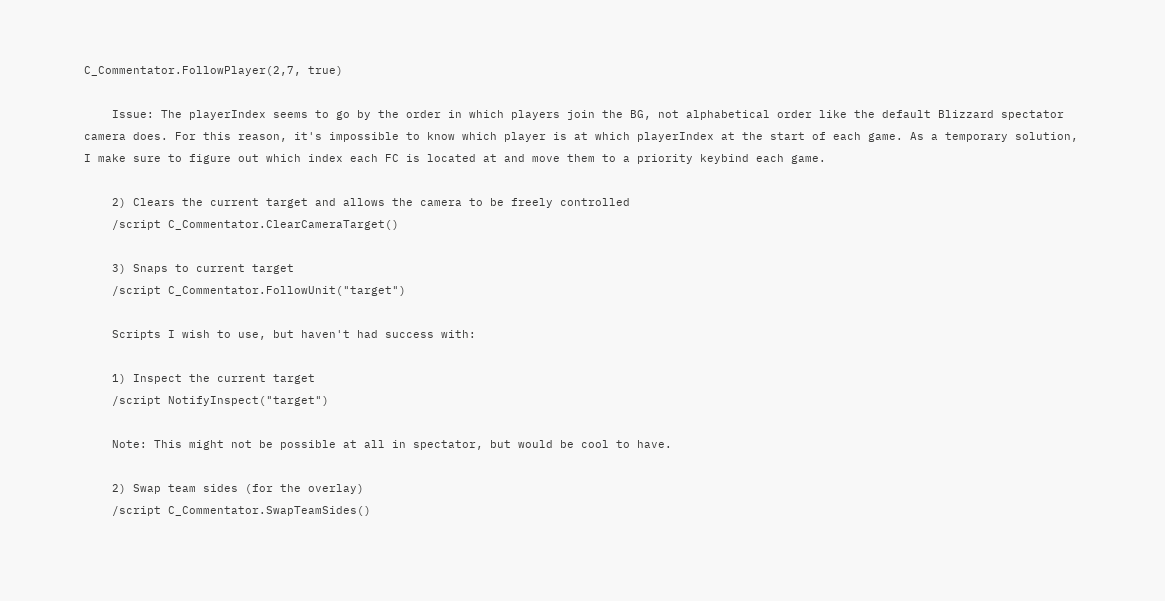C_Commentator.FollowPlayer(2,7, true)

    Issue: The playerIndex seems to go by the order in which players join the BG, not alphabetical order like the default Blizzard spectator camera does. For this reason, it's impossible to know which player is at which playerIndex at the start of each game. As a temporary solution, I make sure to figure out which index each FC is located at and move them to a priority keybind each game.

    2) Clears the current target and allows the camera to be freely controlled
    /script C_Commentator.ClearCameraTarget()

    3) Snaps to current target
    /script C_Commentator.FollowUnit("target")

    Scripts I wish to use, but haven't had success with:

    1) Inspect the current target
    /script NotifyInspect("target")

    Note: This might not be possible at all in spectator, but would be cool to have.

    2) Swap team sides (for the overlay)
    /script C_Commentator.SwapTeamSides()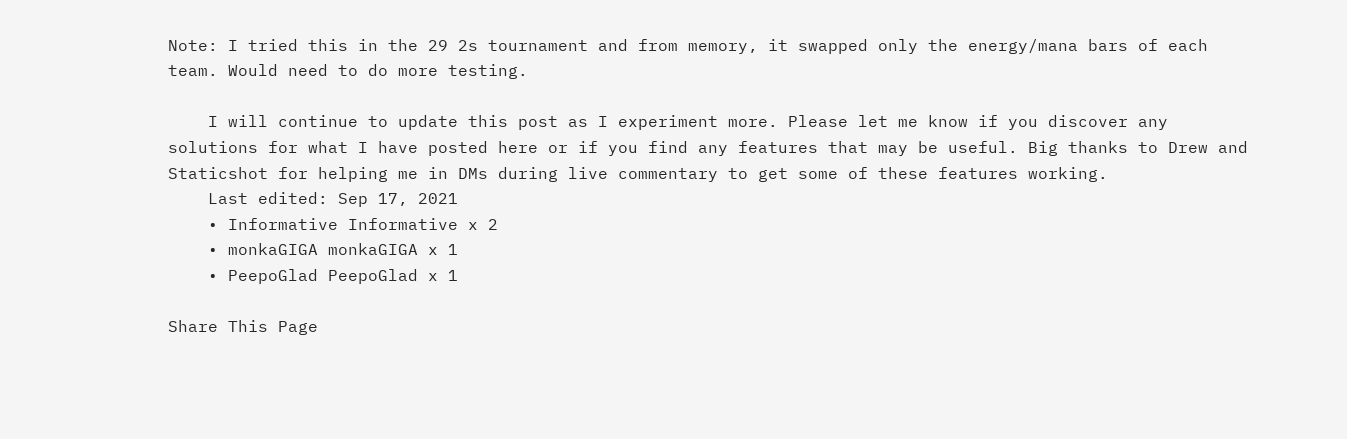Note: I tried this in the 29 2s tournament and from memory, it swapped only the energy/mana bars of each team. Would need to do more testing.

    I will continue to update this post as I experiment more. Please let me know if you discover any solutions for what I have posted here or if you find any features that may be useful. Big thanks to Drew and Staticshot for helping me in DMs during live commentary to get some of these features working.
    Last edited: Sep 17, 2021
    • Informative Informative x 2
    • monkaGIGA monkaGIGA x 1
    • PeepoGlad PeepoGlad x 1

Share This Page